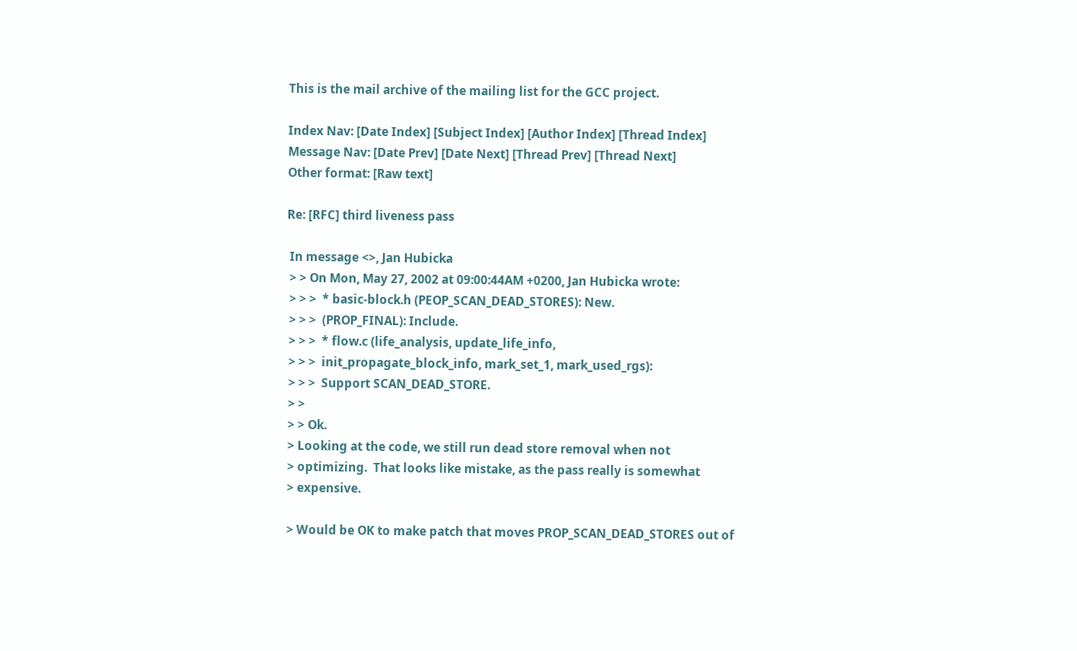This is the mail archive of the mailing list for the GCC project.

Index Nav: [Date Index] [Subject Index] [Author Index] [Thread Index]
Message Nav: [Date Prev] [Date Next] [Thread Prev] [Thread Next]
Other format: [Raw text]

Re: [RFC] third liveness pass

 In message <>, Jan Hubicka
 > > On Mon, May 27, 2002 at 09:00:44AM +0200, Jan Hubicka wrote:
 > > >  * basic-block.h (PEOP_SCAN_DEAD_STORES): New.
 > > >  (PROP_FINAL): Include.
 > > >  * flow.c (life_analysis, update_life_info,
 > > >  init_propagate_block_info, mark_set_1, mark_used_rgs):
 > > >  Support SCAN_DEAD_STORE.
 > >
 > > Ok.
 > Looking at the code, we still run dead store removal when not
 > optimizing.  That looks like mistake, as the pass really is somewhat
 > expensive.

 > Would be OK to make patch that moves PROP_SCAN_DEAD_STORES out of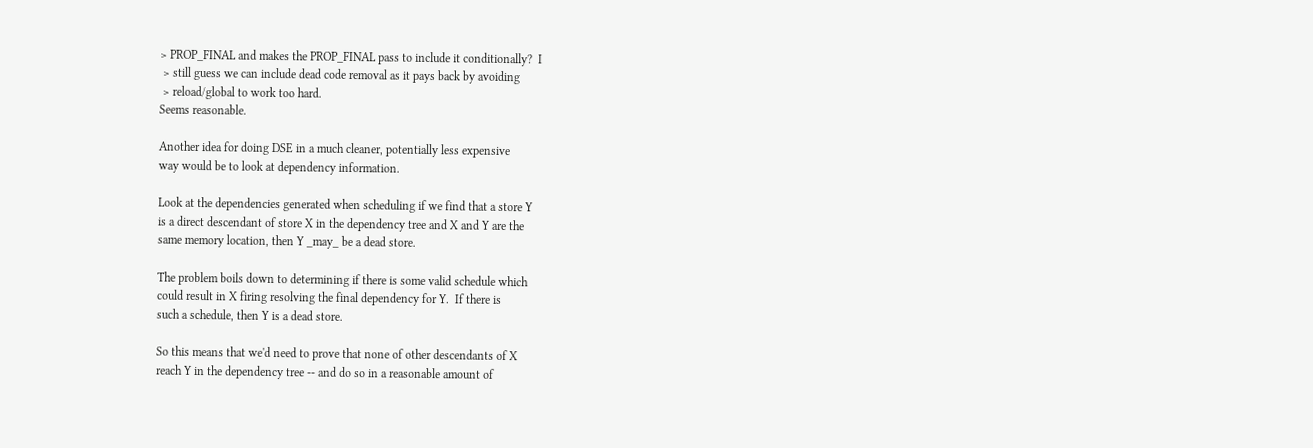> PROP_FINAL and makes the PROP_FINAL pass to include it conditionally?  I
 > still guess we can include dead code removal as it pays back by avoiding
 > reload/global to work too hard.
Seems reasonable.

Another idea for doing DSE in a much cleaner, potentially less expensive
way would be to look at dependency information.

Look at the dependencies generated when scheduling if we find that a store Y
is a direct descendant of store X in the dependency tree and X and Y are the
same memory location, then Y _may_ be a dead store.

The problem boils down to determining if there is some valid schedule which
could result in X firing resolving the final dependency for Y.  If there is
such a schedule, then Y is a dead store.

So this means that we'd need to prove that none of other descendants of X
reach Y in the dependency tree -- and do so in a reasonable amount of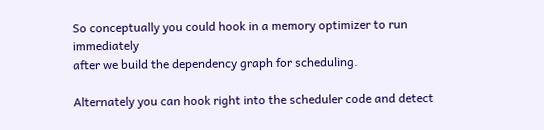So conceptually you could hook in a memory optimizer to run immediately
after we build the dependency graph for scheduling.

Alternately you can hook right into the scheduler code and detect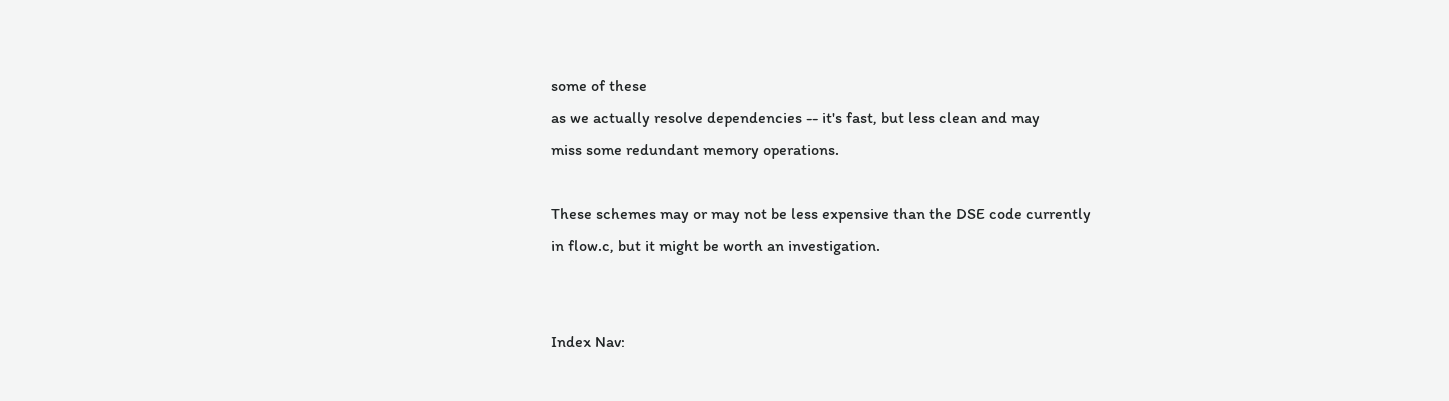some of these
as we actually resolve dependencies -- it's fast, but less clean and may
miss some redundant memory operations.

These schemes may or may not be less expensive than the DSE code currently
in flow.c, but it might be worth an investigation.


Index Nav: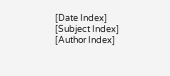[Date Index] [Subject Index] [Author Index]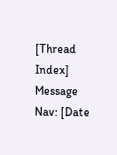[Thread Index]
Message Nav: [Date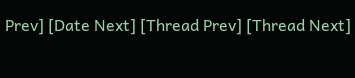Prev] [Date Next] [Thread Prev] [Thread Next]